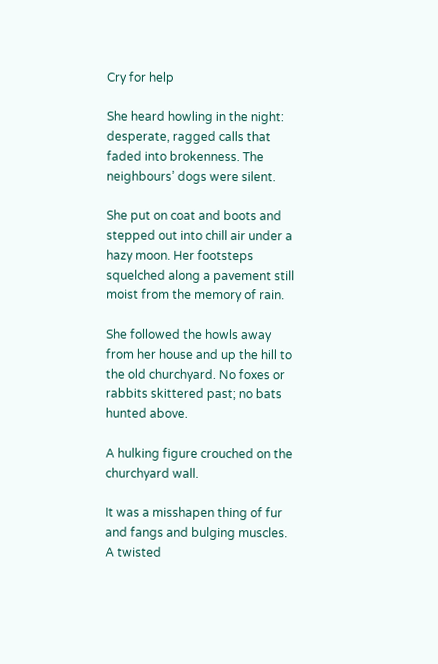Cry for help

She heard howling in the night: desperate, ragged calls that faded into brokenness. The neighbours’ dogs were silent.

She put on coat and boots and stepped out into chill air under a hazy moon. Her footsteps squelched along a pavement still moist from the memory of rain.

She followed the howls away from her house and up the hill to the old churchyard. No foxes or rabbits skittered past; no bats hunted above.

A hulking figure crouched on the churchyard wall.

It was a misshapen thing of fur and fangs and bulging muscles. A twisted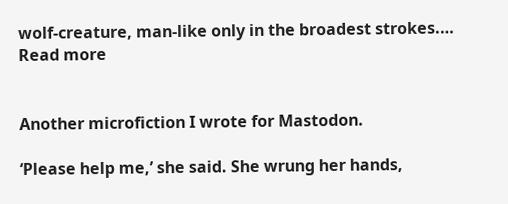wolf-creature, man-like only in the broadest strokes.… Read more


Another microfiction I wrote for Mastodon.

‘Please help me,’ she said. She wrung her hands,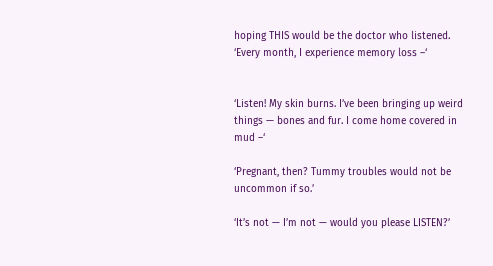hoping THIS would be the doctor who listened. ‘Every month, I experience memory loss –‘


‘Listen! My skin burns. I’ve been bringing up weird things — bones and fur. I come home covered in mud –‘

‘Pregnant, then? Tummy troubles would not be uncommon if so.’

‘It’s not — I’m not — would you please LISTEN?’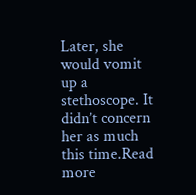Later, she would vomit up a stethoscope. It didn’t concern her as much this time.Read more